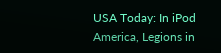USA Today: In iPod America, Legions in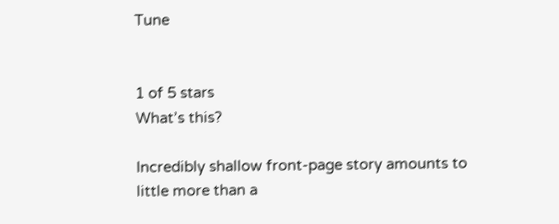Tune


1 of 5 stars
What’s this?

Incredibly shallow front-page story amounts to little more than a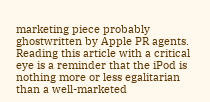marketing piece probably ghostwritten by Apple PR agents. Reading this article with a critical eye is a reminder that the iPod is nothing more or less egalitarian than a well-marketed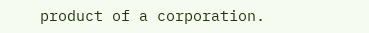product of a corporation.